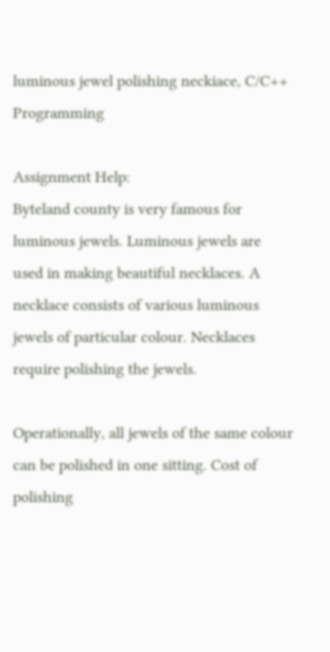luminous jewel polishing neckiace, C/C++ Programming

Assignment Help:
Byteland county is very famous for luminous jewels. Luminous jewels are used in making beautiful necklaces. A necklace consists of various luminous jewels of particular colour. Necklaces require polishing the jewels.

Operationally, all jewels of the same colour can be polished in one sitting. Cost of polishing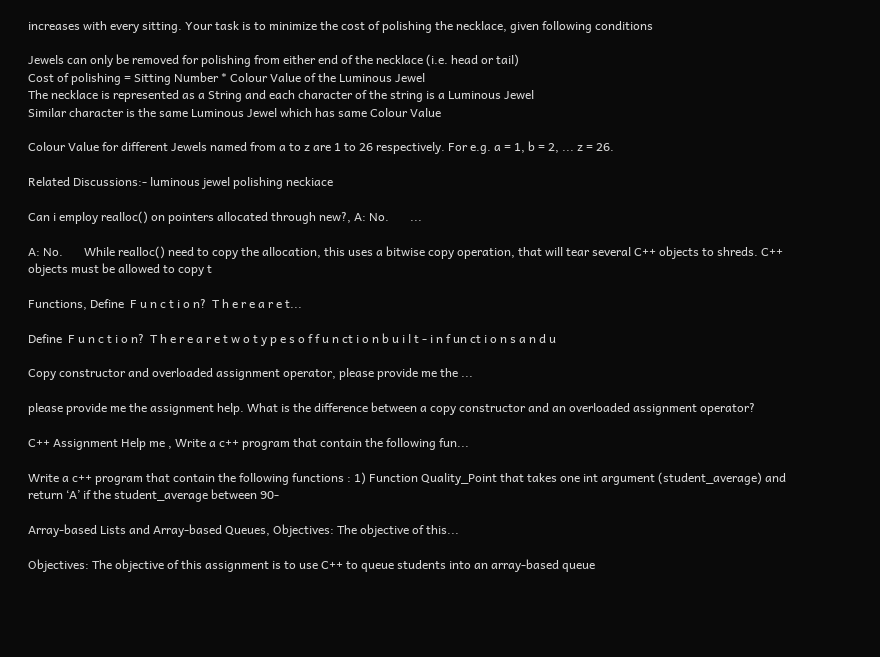increases with every sitting. Your task is to minimize the cost of polishing the necklace, given following conditions

Jewels can only be removed for polishing from either end of the necklace (i.e. head or tail)
Cost of polishing = Sitting Number * Colour Value of the Luminous Jewel
The necklace is represented as a String and each character of the string is a Luminous Jewel
Similar character is the same Luminous Jewel which has same Colour Value

Colour Value for different Jewels named from a to z are 1 to 26 respectively. For e.g. a = 1, b = 2, ... z = 26.

Related Discussions:- luminous jewel polishing neckiace

Can i employ realloc() on pointers allocated through new?, A: No.       ...

A: No.       While realloc() need to copy the allocation, this uses a bitwise copy operation, that will tear several C++ objects to shreds. C++ objects must be allowed to copy t

Functions, Define  F u n c t i o n?  T h e r e a r e t...

Define  F u n c t i o n?  T h e r e a r e t w o t y p e s o f f u n ct i o n b u i l t - i n f un ct i o n s a n d u

Copy constructor and overloaded assignment operator, please provide me the ...

please provide me the assignment help. What is the difference between a copy constructor and an overloaded assignment operator?

C++ Assignment Help me , Write a c++ program that contain the following fun...

Write a c++ program that contain the following functions : 1) Function Quality_Point that takes one int argument (student_average) and return ‘A’ if the student_average between 90-

Array-based Lists and Array-based Queues, Objectives: The objective of this...

Objectives: The objective of this assignment is to use C++ to queue students into an array-based queue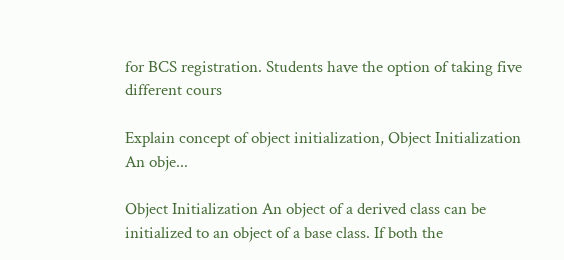for BCS registration. Students have the option of taking five different cours

Explain concept of object initialization, Object Initialization An obje...

Object Initialization An object of a derived class can be initialized to an object of a base class. If both the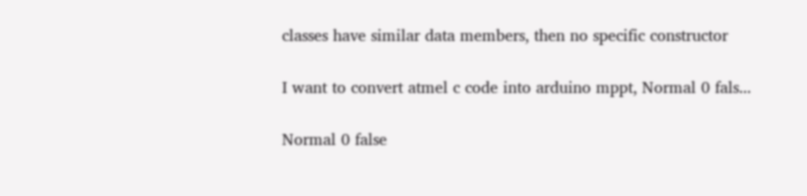classes have similar data members, then no specific constructor

I want to convert atmel c code into arduino mppt, Normal 0 fals...

Normal 0 false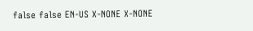false false EN-US X-NONE X-NONE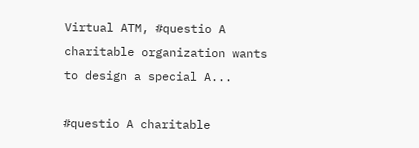Virtual ATM, #questio A charitable organization wants to design a special A...

#questio A charitable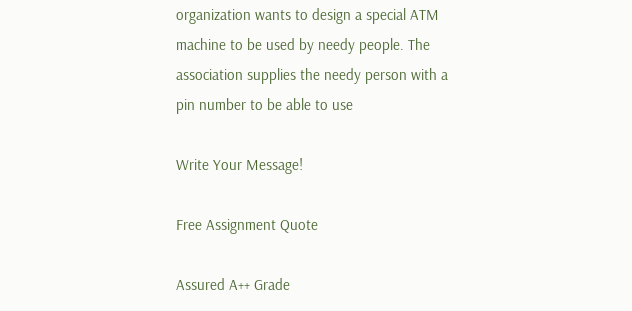organization wants to design a special ATM machine to be used by needy people. The association supplies the needy person with a pin number to be able to use

Write Your Message!

Free Assignment Quote

Assured A++ Grade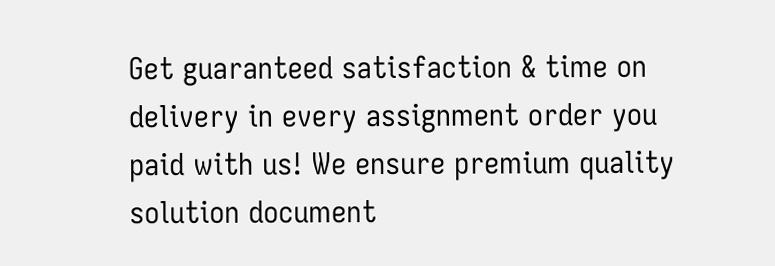Get guaranteed satisfaction & time on delivery in every assignment order you paid with us! We ensure premium quality solution document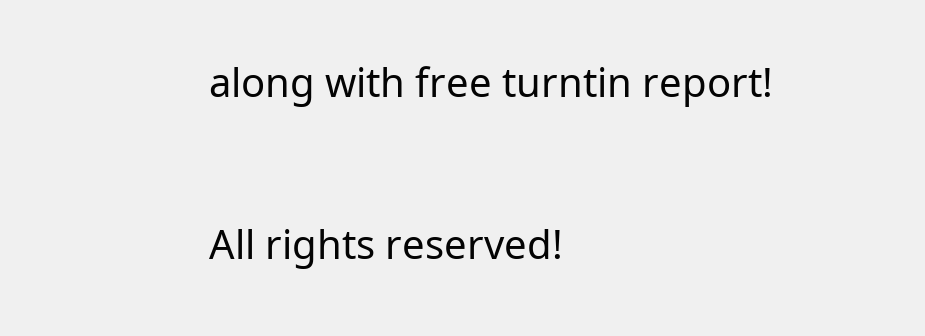along with free turntin report!

All rights reserved!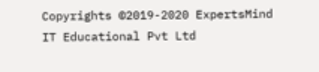Copyrights ©2019-2020 ExpertsMind IT Educational Pvt Ltd